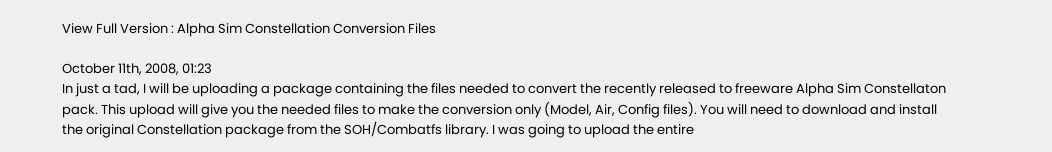View Full Version : Alpha Sim Constellation Conversion Files

October 11th, 2008, 01:23
In just a tad, I will be uploading a package containing the files needed to convert the recently released to freeware Alpha Sim Constellaton pack. This upload will give you the needed files to make the conversion only (Model, Air, Config files). You will need to download and install the original Constellation package from the SOH/Combatfs library. I was going to upload the entire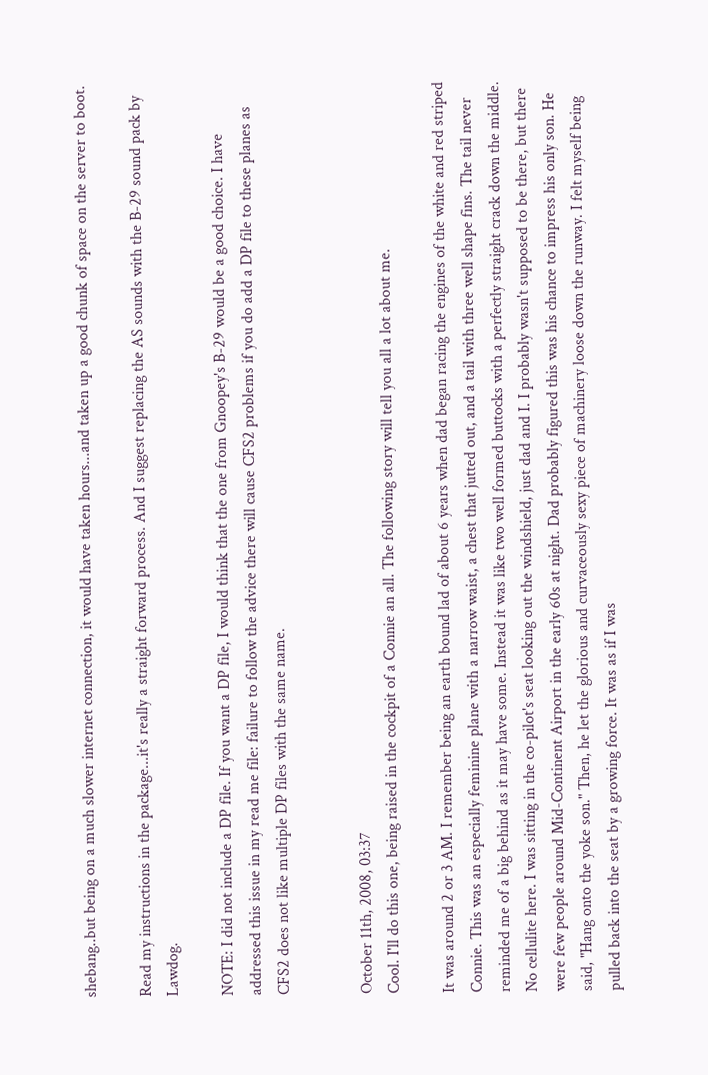shebang..but being on a much slower internet connection, it would have taken hours...and taken up a good chunk of space on the server to boot.

Read my instructions in the package...it's really a straight forward process. And I suggest replacing the AS sounds with the B-29 sound pack by Lawdog.

NOTE: I did not include a DP file. If you want a DP file, I would think that the one from Gnoopey's B-29 would be a good choice. I have addressed this issue in my read me file: failure to follow the advice there will cause CFS2 problems if you do add a DP file to these planes as CFS2 does not like multiple DP files with the same name.


October 11th, 2008, 03:37
Cool. I'll do this one, being raised in the cockpit of a Connie an all. The following story will tell you all a lot about me.

It was around 2 or 3 AM. I remember being an earth bound lad of about 6 years when dad began racing the engines of the white and red striped Connie. This was an especially feminine plane with a narrow waist, a chest that jutted out, and a tail with three well shape fins. The tail never reminded me of a big behind as it may have some. Instead it was like two well formed buttocks with a perfectly straight crack down the middle. No cellulite here. I was sitting in the co-pilot's seat looking out the windshield, just dad and I. I probably wasn't supposed to be there, but there were few people around Mid-Continent Airport in the early 60s at night. Dad probably figured this was his chance to impress his only son. He said, "Hang onto the yoke son." Then, he let the glorious and curvaceously sexy piece of machinery loose down the runway. I felt myself being pulled back into the seat by a growing force. It was as if I was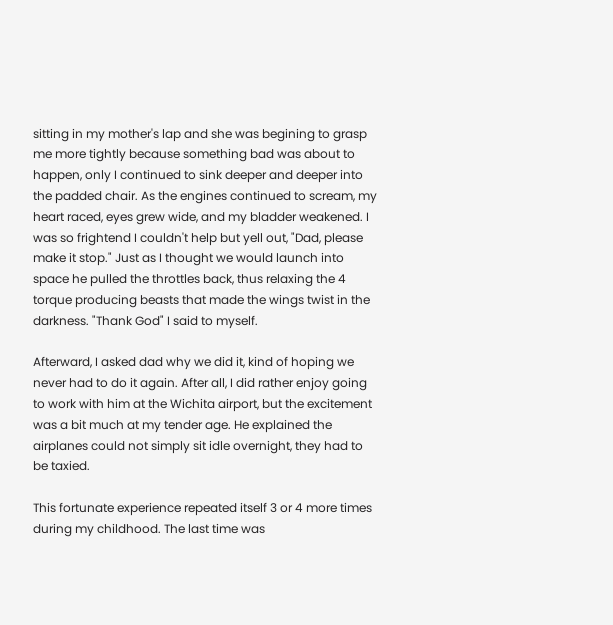sitting in my mother's lap and she was begining to grasp me more tightly because something bad was about to happen, only I continued to sink deeper and deeper into the padded chair. As the engines continued to scream, my heart raced, eyes grew wide, and my bladder weakened. I was so frightend I couldn't help but yell out, "Dad, please make it stop." Just as I thought we would launch into space he pulled the throttles back, thus relaxing the 4 torque producing beasts that made the wings twist in the darkness. "Thank God" I said to myself.

Afterward, I asked dad why we did it, kind of hoping we never had to do it again. After all, I did rather enjoy going to work with him at the Wichita airport, but the excitement was a bit much at my tender age. He explained the airplanes could not simply sit idle overnight, they had to be taxied.

This fortunate experience repeated itself 3 or 4 more times during my childhood. The last time was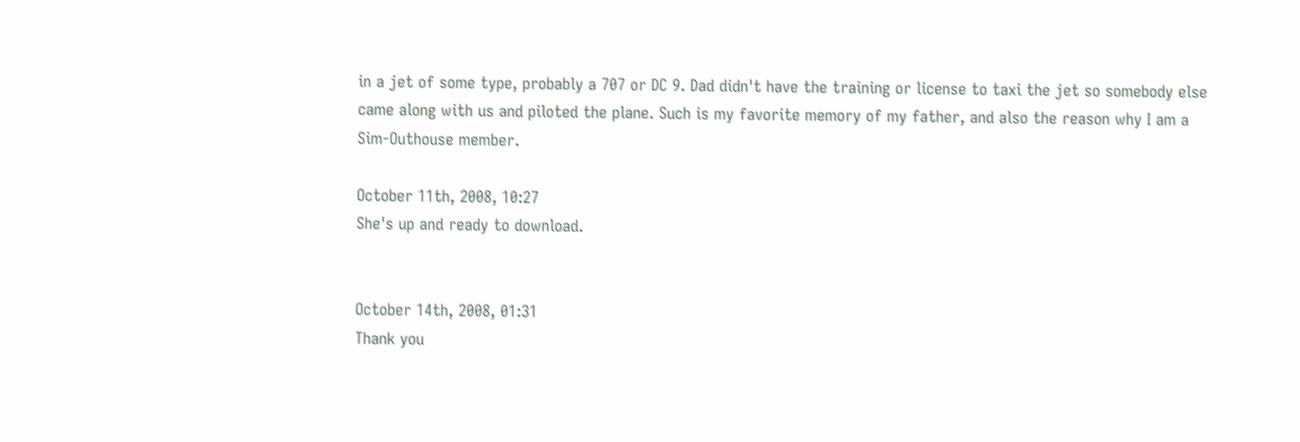in a jet of some type, probably a 707 or DC 9. Dad didn't have the training or license to taxi the jet so somebody else came along with us and piloted the plane. Such is my favorite memory of my father, and also the reason why I am a Sim-Outhouse member.

October 11th, 2008, 10:27
She's up and ready to download.


October 14th, 2008, 01:31
Thank you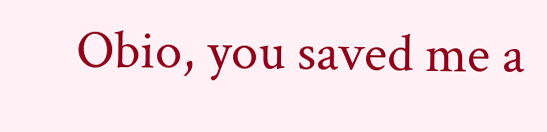Obio, you saved me a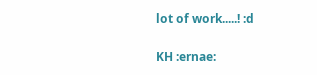lot of work.....! :d

KH :ernae: